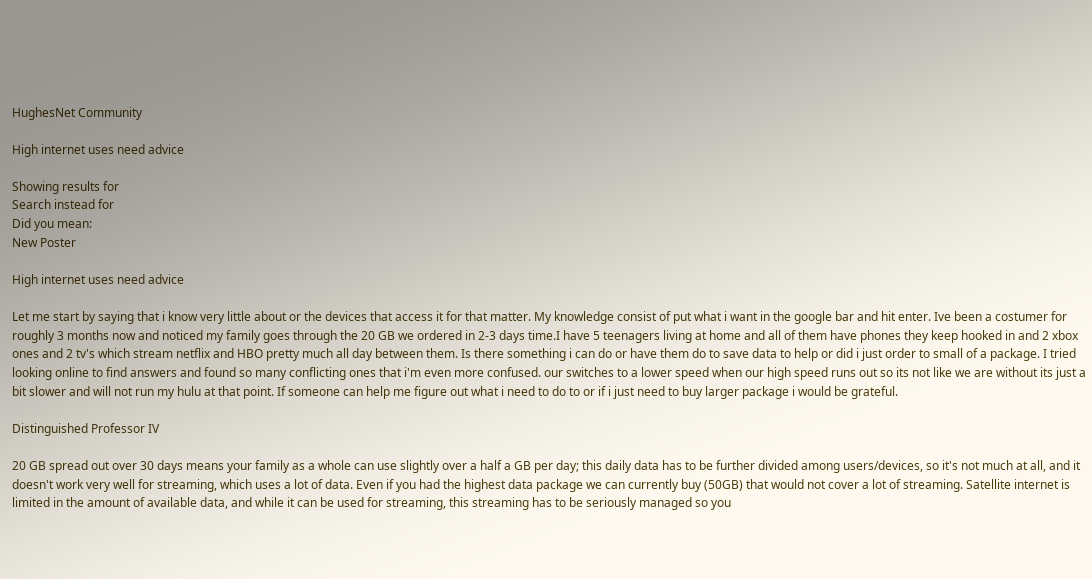HughesNet Community

High internet uses need advice

Showing results for
Search instead for
Did you mean:
New Poster

High internet uses need advice

Let me start by saying that i know very little about or the devices that access it for that matter. My knowledge consist of put what i want in the google bar and hit enter. Ive been a costumer for roughly 3 months now and noticed my family goes through the 20 GB we ordered in 2-3 days time.I have 5 teenagers living at home and all of them have phones they keep hooked in and 2 xbox ones and 2 tv's which stream netflix and HBO pretty much all day between them. Is there something i can do or have them do to save data to help or did i just order to small of a package. I tried looking online to find answers and found so many conflicting ones that i'm even more confused. our switches to a lower speed when our high speed runs out so its not like we are without its just a bit slower and will not run my hulu at that point. If someone can help me figure out what i need to do to or if i just need to buy larger package i would be grateful.

Distinguished Professor IV

20 GB spread out over 30 days means your family as a whole can use slightly over a half a GB per day; this daily data has to be further divided among users/devices, so it's not much at all, and it doesn't work very well for streaming, which uses a lot of data. Even if you had the highest data package we can currently buy (50GB) that would not cover a lot of streaming. Satellite internet is limited in the amount of available data, and while it can be used for streaming, this streaming has to be seriously managed so you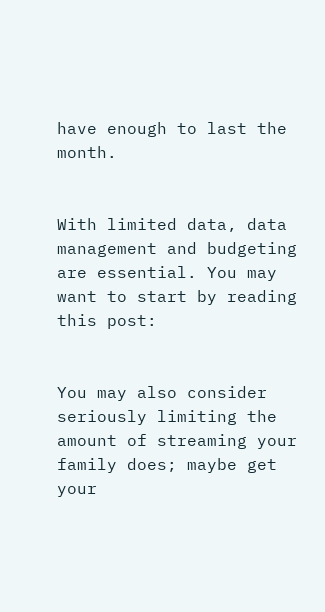have enough to last the month.


With limited data, data management and budgeting are essential. You may want to start by reading this post:


You may also consider seriously limiting the amount of streaming your family does; maybe get your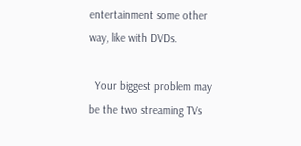entertainment some other way, like with DVDs.

  Your biggest problem may be the two streaming TVs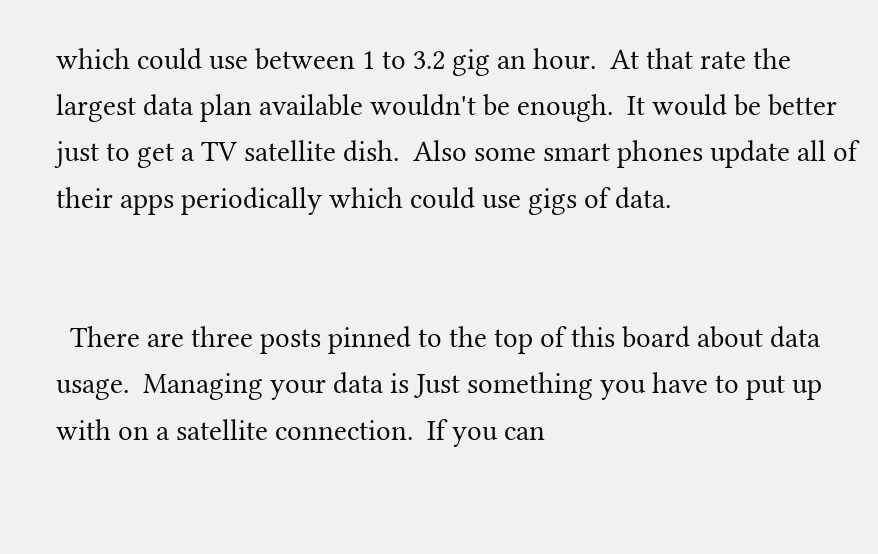which could use between 1 to 3.2 gig an hour.  At that rate the largest data plan available wouldn't be enough.  It would be better just to get a TV satellite dish.  Also some smart phones update all of their apps periodically which could use gigs of data.


  There are three posts pinned to the top of this board about data usage.  Managing your data is Just something you have to put up with on a satellite connection.  If you can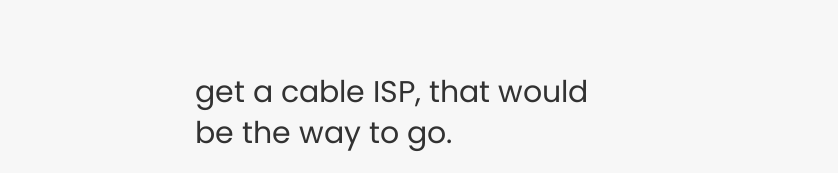get a cable ISP, that would be the way to go.